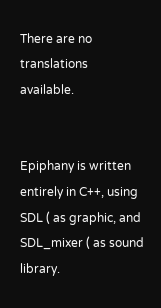There are no translations available.


Epiphany is written entirely in C++, using SDL ( as graphic, and SDL_mixer ( as sound library.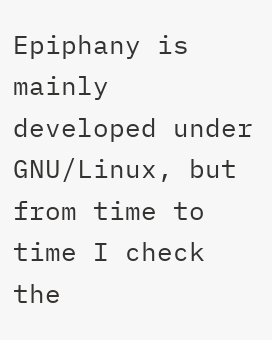Epiphany is mainly developed under GNU/Linux, but from time to time I check the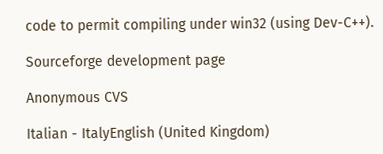code to permit compiling under win32 (using Dev-C++).

Sourceforge development page

Anonymous CVS

Italian - ItalyEnglish (United Kingdom)